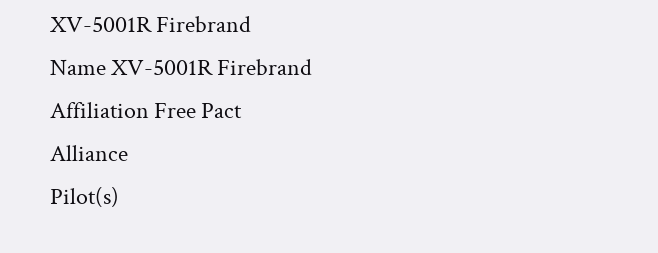XV-5001R Firebrand
Name XV-5001R Firebrand
Affiliation Free Pact Alliance
Pilot(s)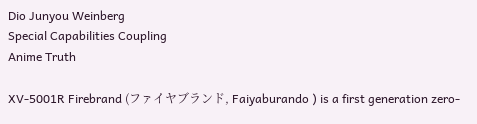Dio Junyou Weinberg
Special Capabilities Coupling
Anime Truth

XV-5001R Firebrand (ファイヤブランド, Faiyaburando ) is a first generation zero-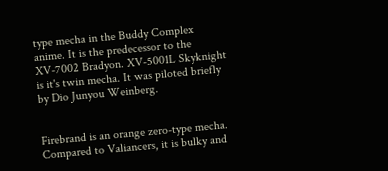type mecha in the Buddy Complex anime. It is the predecessor to the XV-7002 Bradyon. XV-5001L Skyknight is it's twin mecha. It was piloted briefly by Dio Junyou Weinberg.


Firebrand is an orange zero-type mecha. Compared to Valiancers, it is bulky and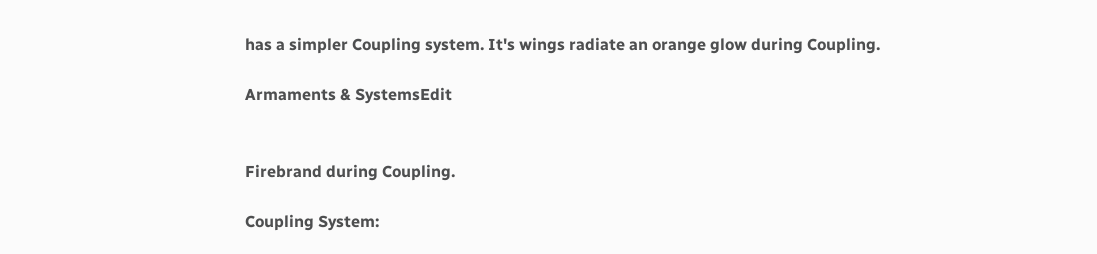has a simpler Coupling system. It's wings radiate an orange glow during Coupling.

Armaments & SystemsEdit


Firebrand during Coupling.

Coupling System: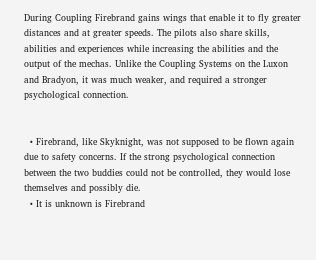During Coupling Firebrand gains wings that enable it to fly greater distances and at greater speeds. The pilots also share skills, abilities and experiences while increasing the abilities and the output of the mechas. Unlike the Coupling Systems on the Luxon and Bradyon, it was much weaker, and required a stronger psychological connection.


  • Firebrand, like Skyknight, was not supposed to be flown again due to safety concerns. If the strong psychological connection between the two buddies could not be controlled, they would lose themselves and possibly die.
  • It is unknown is Firebrand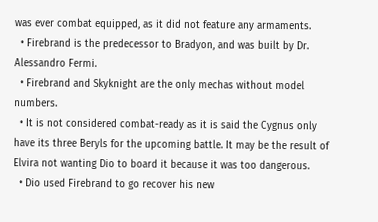was ever combat equipped, as it did not feature any armaments.
  • Firebrand is the predecessor to Bradyon, and was built by Dr. Alessandro Fermi.
  • Firebrand and Skyknight are the only mechas without model numbers.
  • It is not considered combat-ready as it is said the Cygnus only have its three Beryls for the upcoming battle. It may be the result of Elvira not wanting Dio to board it because it was too dangerous.
  • Dio used Firebrand to go recover his new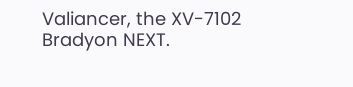Valiancer, the XV-7102 Bradyon NEXT.